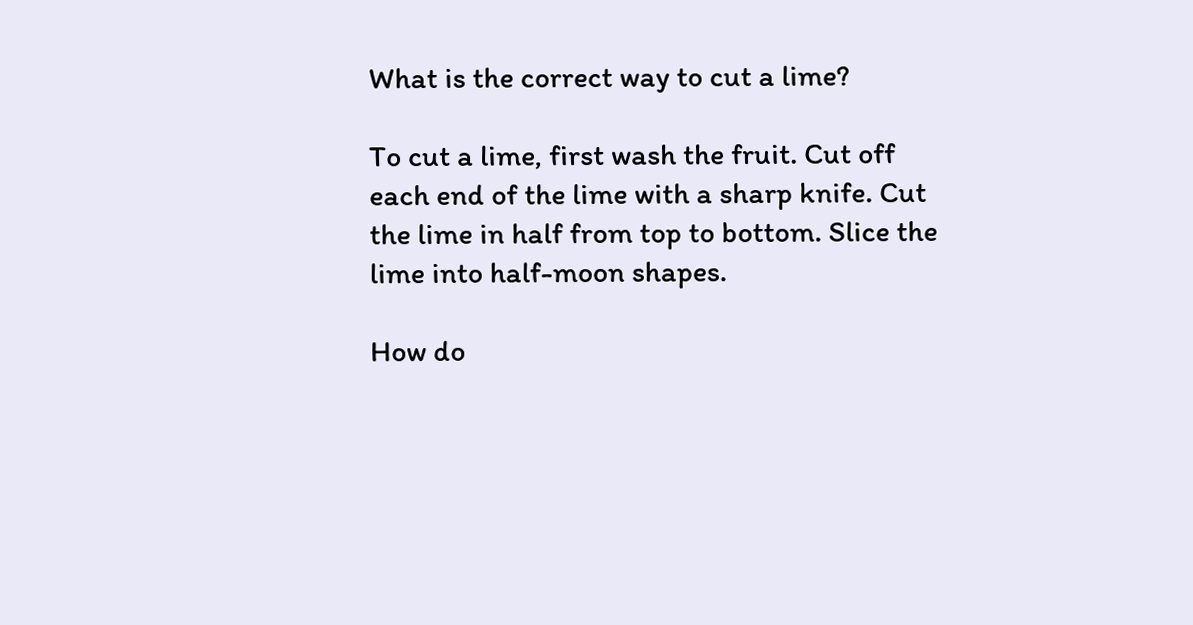What is the correct way to cut a lime?

To cut a lime, first wash the fruit. Cut off each end of the lime with a sharp knife. Cut the lime in half from top to bottom. Slice the lime into half-moon shapes.

How do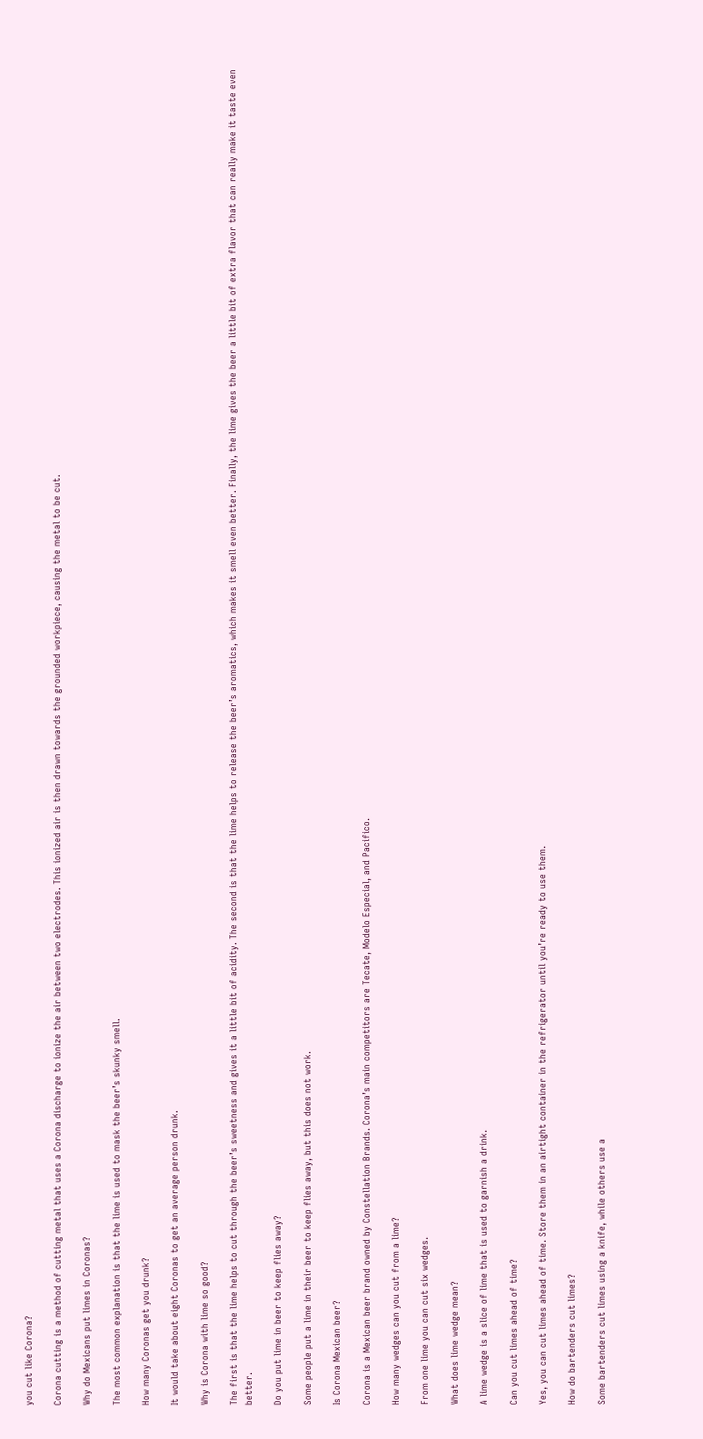you cut like Corona?

Corona cutting is a method of cutting metal that uses a Corona discharge to ionize the air between two electrodes. This ionized air is then drawn towards the grounded workpiece, causing the metal to be cut.

Why do Mexicans put limes in Coronas?

The most common explanation is that the lime is used to mask the beer’s skunky smell.

How many Coronas get you drunk?

It would take about eight Coronas to get an average person drunk.

Why is Corona with lime so good?

The first is that the lime helps to cut through the beer’s sweetness and gives it a little bit of acidity. The second is that the lime helps to release the beer’s aromatics, which makes it smell even better. Finally, the lime gives the beer a little bit of extra flavor that can really make it taste even better.

Do you put lime in beer to keep flies away?

Some people put a lime in their beer to keep flies away, but this does not work.

Is Corona Mexican beer?

Corona is a Mexican beer brand owned by Constellation Brands. Corona’s main competitors are Tecate, Modelo Especial, and Pacifico.

How many wedges can you cut from a lime?

From one lime you can cut six wedges.

What does lime wedge mean?

A lime wedge is a slice of lime that is used to garnish a drink.

Can you cut limes ahead of time?

Yes, you can cut limes ahead of time. Store them in an airtight container in the refrigerator until you’re ready to use them.

How do bartenders cut limes?

Some bartenders cut limes using a knife, while others use a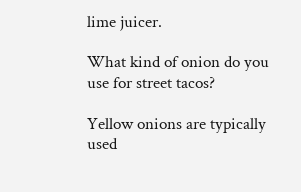lime juicer.

What kind of onion do you use for street tacos?

Yellow onions are typically used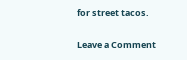for street tacos.

Leave a Comment